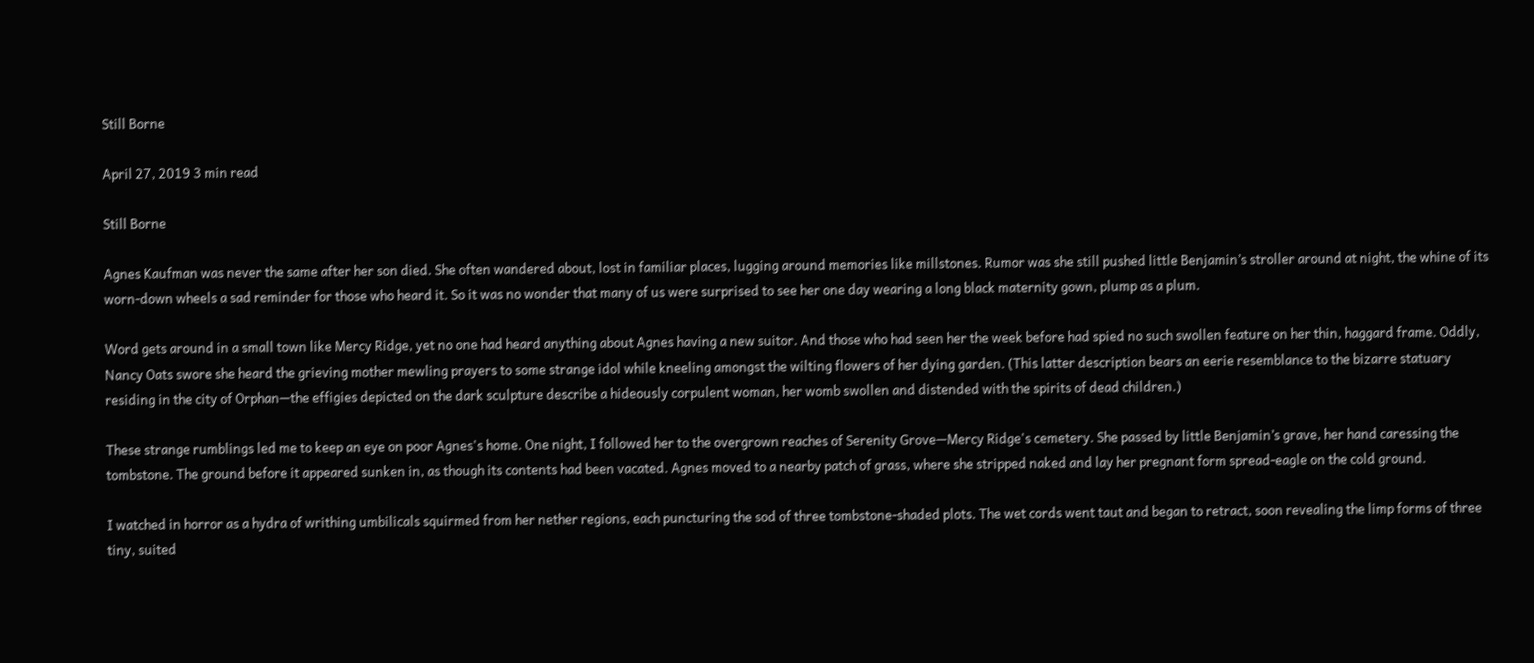Still Borne

April 27, 2019 3 min read

Still Borne

Agnes Kaufman was never the same after her son died. She often wandered about, lost in familiar places, lugging around memories like millstones. Rumor was she still pushed little Benjamin’s stroller around at night, the whine of its worn-down wheels a sad reminder for those who heard it. So it was no wonder that many of us were surprised to see her one day wearing a long black maternity gown, plump as a plum.

Word gets around in a small town like Mercy Ridge, yet no one had heard anything about Agnes having a new suitor. And those who had seen her the week before had spied no such swollen feature on her thin, haggard frame. Oddly, Nancy Oats swore she heard the grieving mother mewling prayers to some strange idol while kneeling amongst the wilting flowers of her dying garden. (This latter description bears an eerie resemblance to the bizarre statuary residing in the city of Orphan—the effigies depicted on the dark sculpture describe a hideously corpulent woman, her womb swollen and distended with the spirits of dead children.)

These strange rumblings led me to keep an eye on poor Agnes's home. One night, I followed her to the overgrown reaches of Serenity Grove—Mercy Ridge's cemetery. She passed by little Benjamin’s grave, her hand caressing the tombstone. The ground before it appeared sunken in, as though its contents had been vacated. Agnes moved to a nearby patch of grass, where she stripped naked and lay her pregnant form spread-eagle on the cold ground.

I watched in horror as a hydra of writhing umbilicals squirmed from her nether regions, each puncturing the sod of three tombstone-shaded plots. The wet cords went taut and began to retract, soon revealing the limp forms of three tiny, suited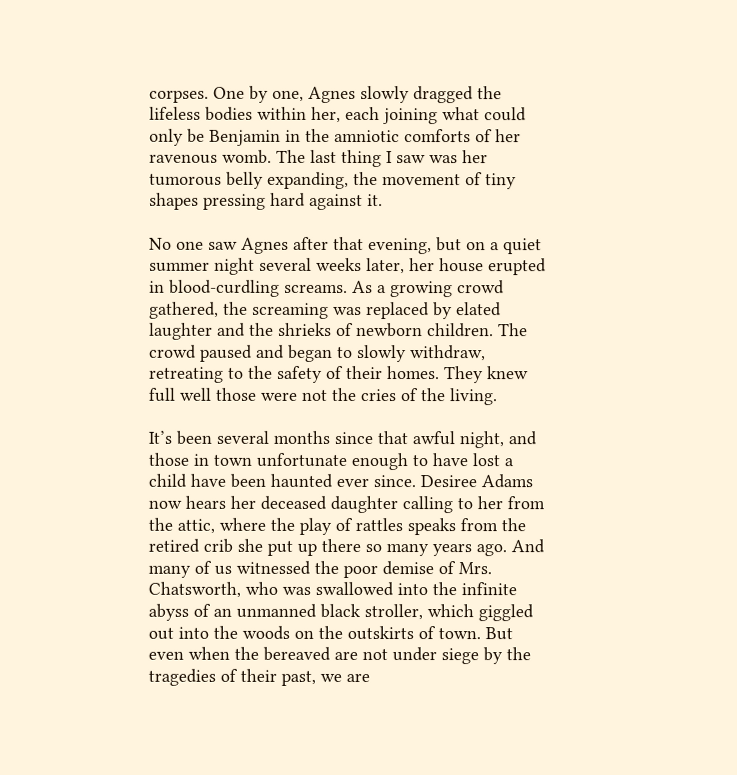corpses. One by one, Agnes slowly dragged the lifeless bodies within her, each joining what could only be Benjamin in the amniotic comforts of her ravenous womb. The last thing I saw was her tumorous belly expanding, the movement of tiny shapes pressing hard against it.

No one saw Agnes after that evening, but on a quiet summer night several weeks later, her house erupted in blood-curdling screams. As a growing crowd gathered, the screaming was replaced by elated laughter and the shrieks of newborn children. The crowd paused and began to slowly withdraw, retreating to the safety of their homes. They knew full well those were not the cries of the living.

It’s been several months since that awful night, and those in town unfortunate enough to have lost a child have been haunted ever since. Desiree Adams now hears her deceased daughter calling to her from the attic, where the play of rattles speaks from the retired crib she put up there so many years ago. And many of us witnessed the poor demise of Mrs. Chatsworth, who was swallowed into the infinite abyss of an unmanned black stroller, which giggled out into the woods on the outskirts of town. But even when the bereaved are not under siege by the tragedies of their past, we are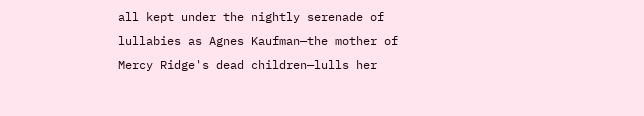all kept under the nightly serenade of lullabies as Agnes Kaufman—the mother of Mercy Ridge's dead children—lulls her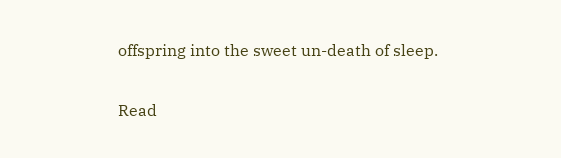offspring into the sweet un-death of sleep.

Read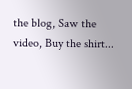the blog, Saw the video, Buy the shirt...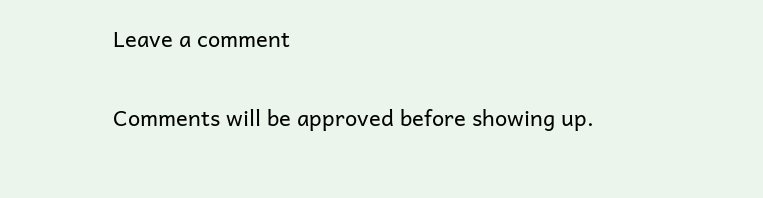Leave a comment

Comments will be approved before showing up.